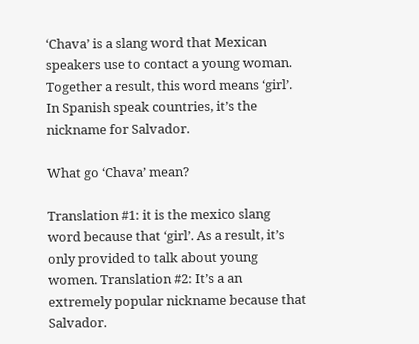‘Chava’ is a slang word that Mexican speakers use to contact a young woman. Together a result, this word means ‘girl’. In Spanish speak countries, it’s the nickname for Salvador.

What go ‘Chava’ mean?

Translation #1: it is the mexico slang word because that ‘girl’. As a result, it’s only provided to talk about young women. Translation #2: It’s a an extremely popular nickname because that Salvador.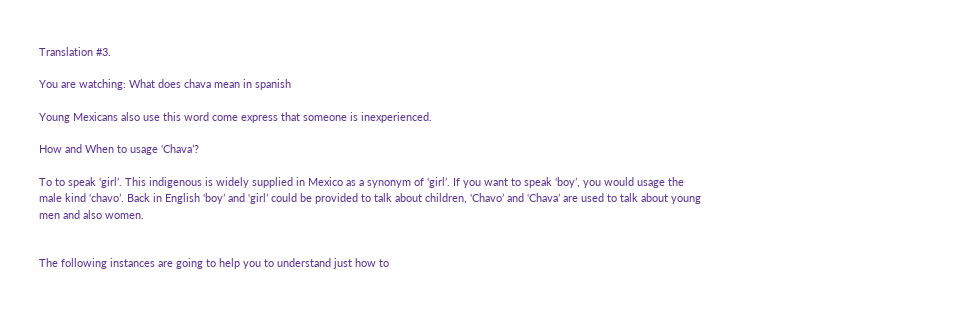Translation #3.

You are watching: What does chava mean in spanish

Young Mexicans also use this word come express that someone is inexperienced.

How and When to usage ‘Chava’?

To to speak ‘girl’. This indigenous is widely supplied in Mexico as a synonym of ‘girl’. If you want to speak ‘boy’, you would usage the male kind ‘chavo’. Back in English ‘boy’ and ‘girl’ could be provided to talk about children, ‘Chavo’ and ‘Chava’ are used to talk about young men and also women.


The following instances are going to help you to understand just how to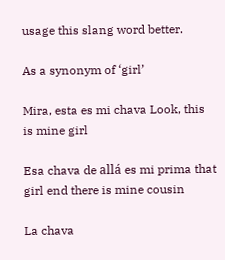usage this slang word better.

As a synonym of ‘girl’

Mira, esta es mi chava Look, this is mine girl

Esa chava de allá es mi prima that girl end there is mine cousin

La chava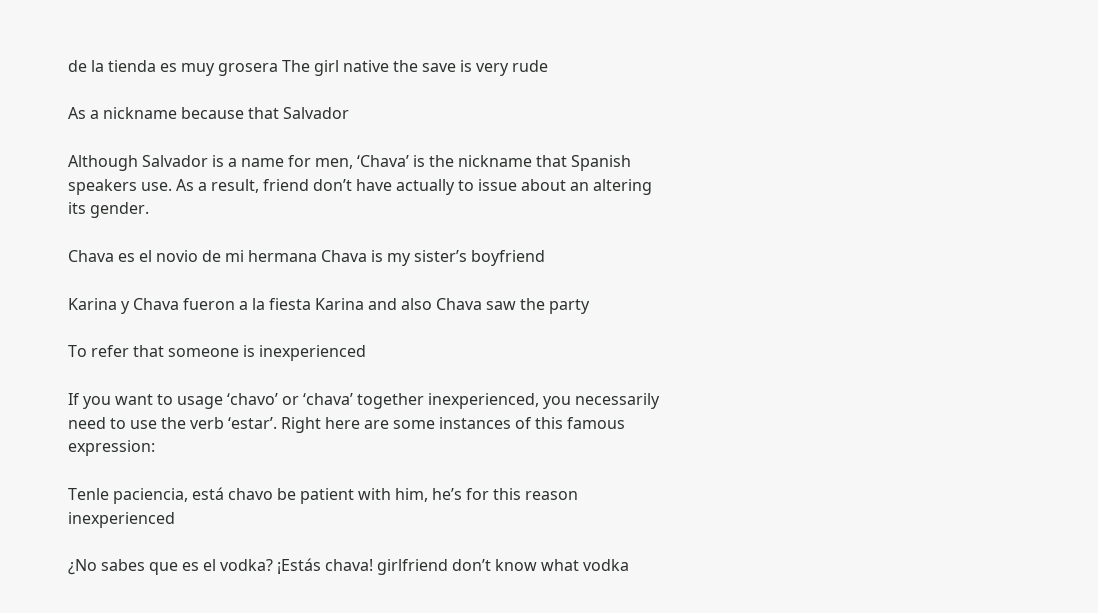de la tienda es muy grosera The girl native the save is very rude

As a nickname because that Salvador

Although Salvador is a name for men, ‘Chava’ is the nickname that Spanish speakers use. As a result, friend don’t have actually to issue about an altering its gender.

Chava es el novio de mi hermana Chava is my sister’s boyfriend

Karina y Chava fueron a la fiesta Karina and also Chava saw the party

To refer that someone is inexperienced

If you want to usage ‘chavo’ or ‘chava’ together inexperienced, you necessarily need to use the verb ‘estar’. Right here are some instances of this famous expression:

Tenle paciencia, está chavo be patient with him, he’s for this reason inexperienced

¿No sabes que es el vodka? ¡Estás chava! girlfriend don’t know what vodka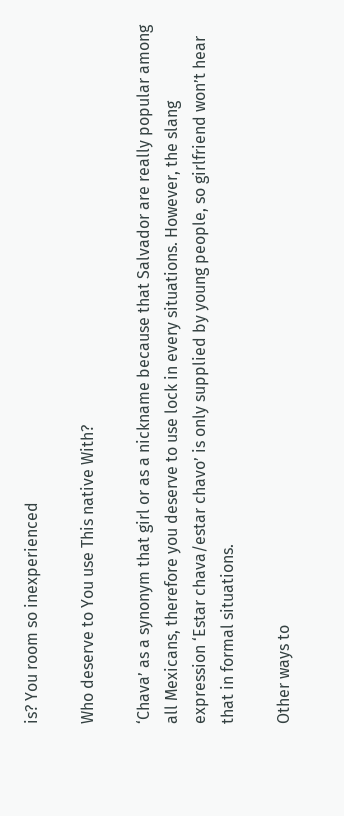is? You room so inexperienced

Who deserve to You use This native With?

‘Chava’ as a synonym that girl or as a nickname because that Salvador are really popular among all Mexicans, therefore you deserve to use lock in every situations. However, the slang expression ‘Estar chava/estar chavo’ is only supplied by young people, so girlfriend won’t hear that in formal situations.

Other ways to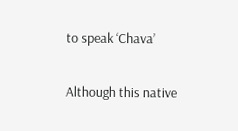to speak ‘Chava’

Although this native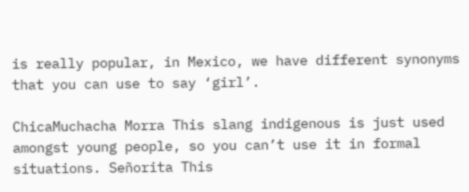is really popular, in Mexico, we have different synonyms that you can use to say ‘girl’.

ChicaMuchacha Morra This slang indigenous is just used amongst young people, so you can’t use it in formal situations. Señorita This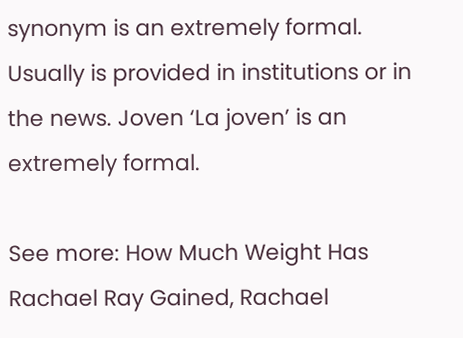synonym is an extremely formal. Usually is provided in institutions or in the news. Joven ‘La joven’ is an extremely formal.

See more: How Much Weight Has Rachael Ray Gained, Rachael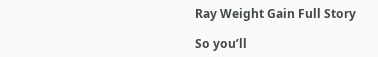Ray Weight Gain Full Story

So you’ll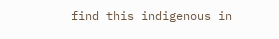find this indigenous in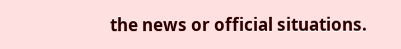the news or official situations.